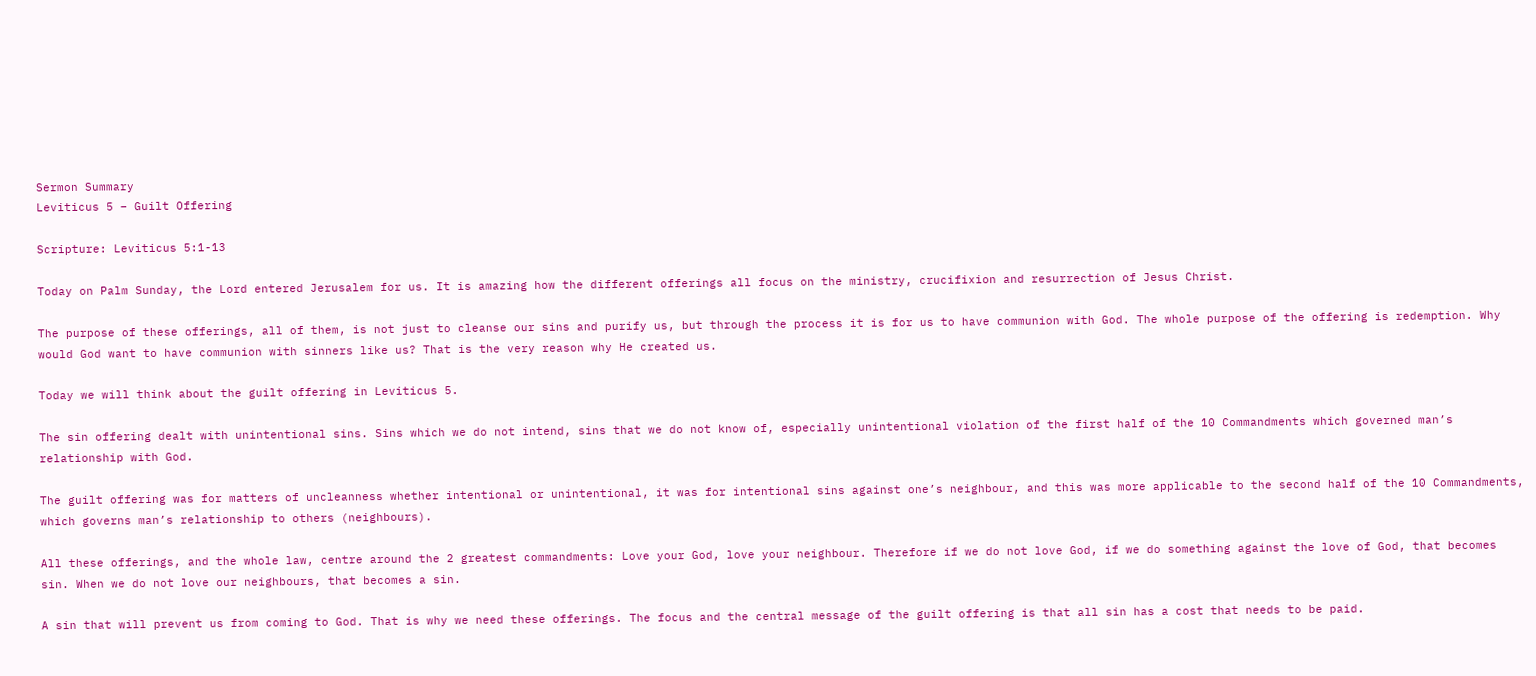Sermon Summary
Leviticus 5 – Guilt Offering

Scripture: Leviticus 5:1-13

Today on Palm Sunday, the Lord entered Jerusalem for us. It is amazing how the different offerings all focus on the ministry, crucifixion and resurrection of Jesus Christ.

The purpose of these offerings, all of them, is not just to cleanse our sins and purify us, but through the process it is for us to have communion with God. The whole purpose of the offering is redemption. Why would God want to have communion with sinners like us? That is the very reason why He created us.

Today we will think about the guilt offering in Leviticus 5.

The sin offering dealt with unintentional sins. Sins which we do not intend, sins that we do not know of, especially unintentional violation of the first half of the 10 Commandments which governed man’s relationship with God.

The guilt offering was for matters of uncleanness whether intentional or unintentional, it was for intentional sins against one’s neighbour, and this was more applicable to the second half of the 10 Commandments, which governs man’s relationship to others (neighbours).

All these offerings, and the whole law, centre around the 2 greatest commandments: Love your God, love your neighbour. Therefore if we do not love God, if we do something against the love of God, that becomes sin. When we do not love our neighbours, that becomes a sin.

A sin that will prevent us from coming to God. That is why we need these offerings. The focus and the central message of the guilt offering is that all sin has a cost that needs to be paid.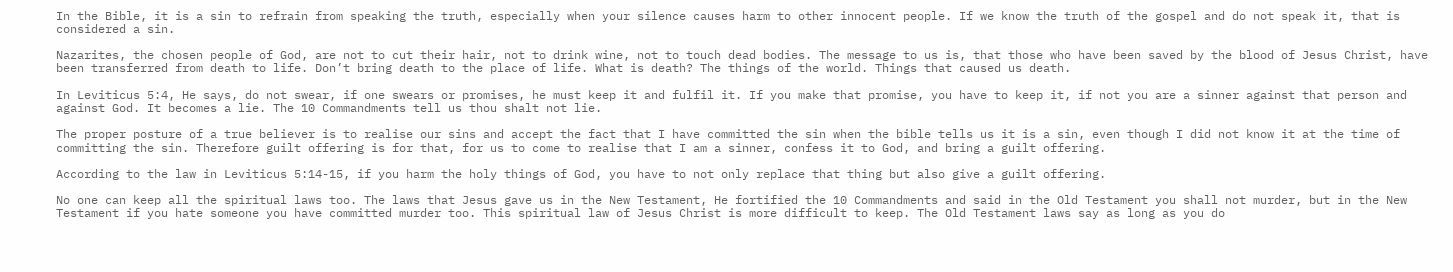In the Bible, it is a sin to refrain from speaking the truth, especially when your silence causes harm to other innocent people. If we know the truth of the gospel and do not speak it, that is considered a sin.

Nazarites, the chosen people of God, are not to cut their hair, not to drink wine, not to touch dead bodies. The message to us is, that those who have been saved by the blood of Jesus Christ, have been transferred from death to life. Don’t bring death to the place of life. What is death? The things of the world. Things that caused us death.

In Leviticus 5:4, He says, do not swear, if one swears or promises, he must keep it and fulfil it. If you make that promise, you have to keep it, if not you are a sinner against that person and against God. It becomes a lie. The 10 Commandments tell us thou shalt not lie.

The proper posture of a true believer is to realise our sins and accept the fact that I have committed the sin when the bible tells us it is a sin, even though I did not know it at the time of committing the sin. Therefore guilt offering is for that, for us to come to realise that I am a sinner, confess it to God, and bring a guilt offering.

According to the law in Leviticus 5:14-15, if you harm the holy things of God, you have to not only replace that thing but also give a guilt offering.

No one can keep all the spiritual laws too. The laws that Jesus gave us in the New Testament, He fortified the 10 Commandments and said in the Old Testament you shall not murder, but in the New Testament if you hate someone you have committed murder too. This spiritual law of Jesus Christ is more difficult to keep. The Old Testament laws say as long as you do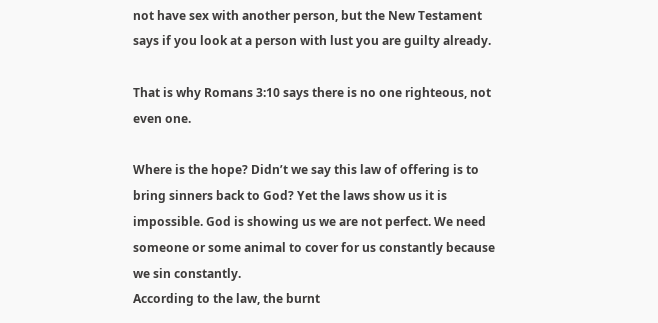not have sex with another person, but the New Testament says if you look at a person with lust you are guilty already.

That is why Romans 3:10 says there is no one righteous, not even one.

Where is the hope? Didn’t we say this law of offering is to bring sinners back to God? Yet the laws show us it is impossible. God is showing us we are not perfect. We need someone or some animal to cover for us constantly because we sin constantly.
According to the law, the burnt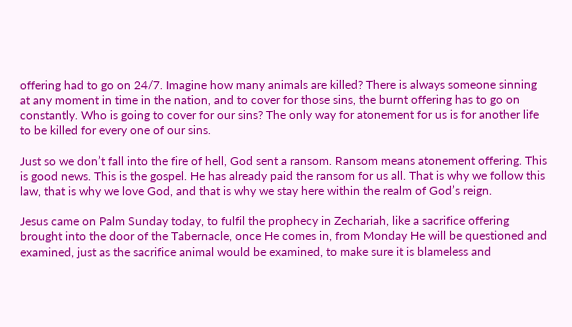offering had to go on 24/7. Imagine how many animals are killed? There is always someone sinning at any moment in time in the nation, and to cover for those sins, the burnt offering has to go on constantly. Who is going to cover for our sins? The only way for atonement for us is for another life to be killed for every one of our sins.

Just so we don’t fall into the fire of hell, God sent a ransom. Ransom means atonement offering. This is good news. This is the gospel. He has already paid the ransom for us all. That is why we follow this law, that is why we love God, and that is why we stay here within the realm of God’s reign.

Jesus came on Palm Sunday today, to fulfil the prophecy in Zechariah, like a sacrifice offering brought into the door of the Tabernacle, once He comes in, from Monday He will be questioned and examined, just as the sacrifice animal would be examined, to make sure it is blameless and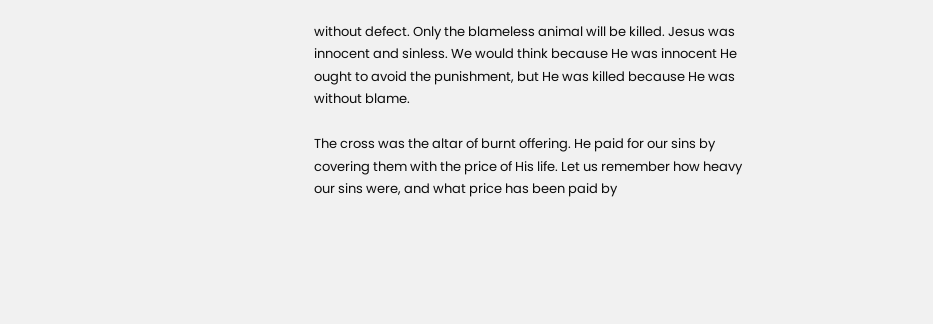without defect. Only the blameless animal will be killed. Jesus was innocent and sinless. We would think because He was innocent He ought to avoid the punishment, but He was killed because He was without blame.

The cross was the altar of burnt offering. He paid for our sins by covering them with the price of His life. Let us remember how heavy our sins were, and what price has been paid by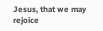Jesus, that we may rejoice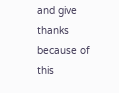and give thanks because of this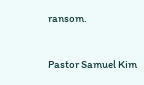ransom.


Pastor Samuel Kim